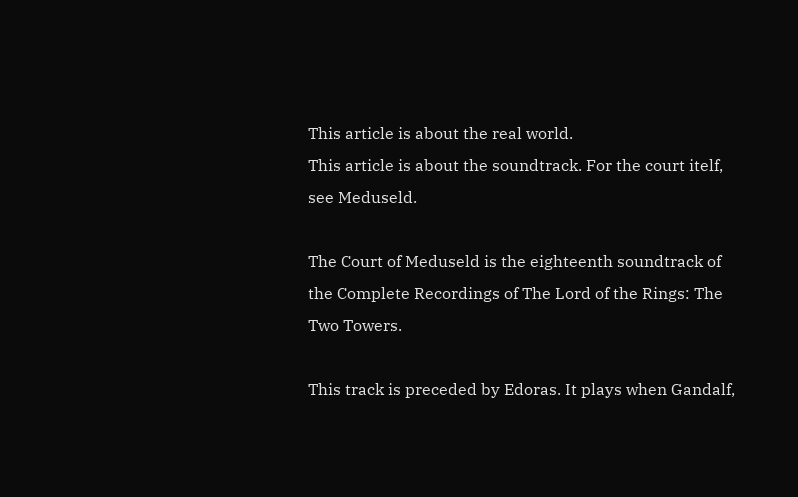This article is about the real world.
This article is about the soundtrack. For the court itelf, see Meduseld.

The Court of Meduseld is the eighteenth soundtrack of the Complete Recordings of The Lord of the Rings: The Two Towers.

This track is preceded by Edoras. It plays when Gandalf,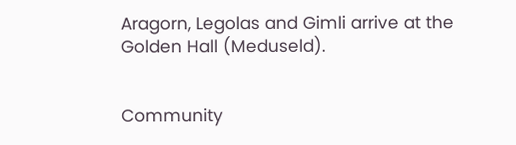Aragorn, Legolas and Gimli arrive at the Golden Hall (Meduseld).


Community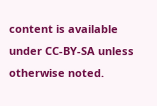content is available under CC-BY-SA unless otherwise noted.